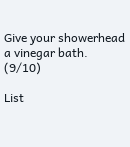Give your showerhead a vinegar bath. (9/10)

List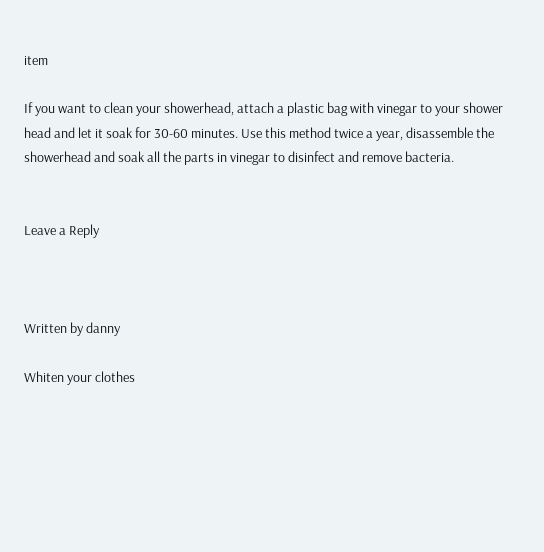item

If you want to clean your showerhead, attach a plastic bag with vinegar to your shower head and let it soak for 30-60 minutes. Use this method twice a year, disassemble the showerhead and soak all the parts in vinegar to disinfect and remove bacteria.


Leave a Reply



Written by danny

Whiten your clothes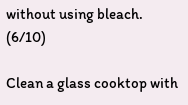without using bleach. (6/10)

Clean a glass cooktop with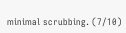minimal scrubbing. (7/10)